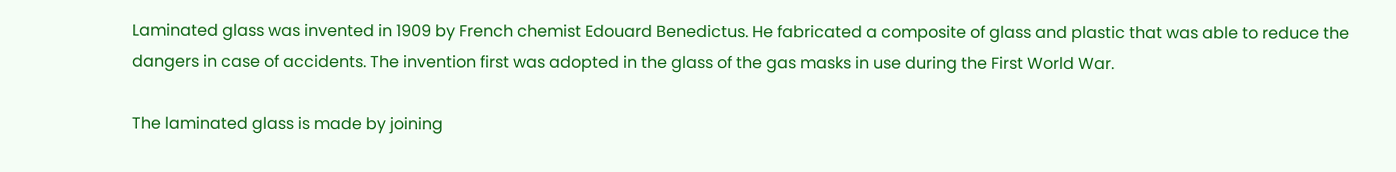Laminated glass was invented in 1909 by French chemist Edouard Benedictus. He fabricated a composite of glass and plastic that was able to reduce the dangers in case of accidents. The invention first was adopted in the glass of the gas masks in use during the First World War.

The laminated glass is made by joining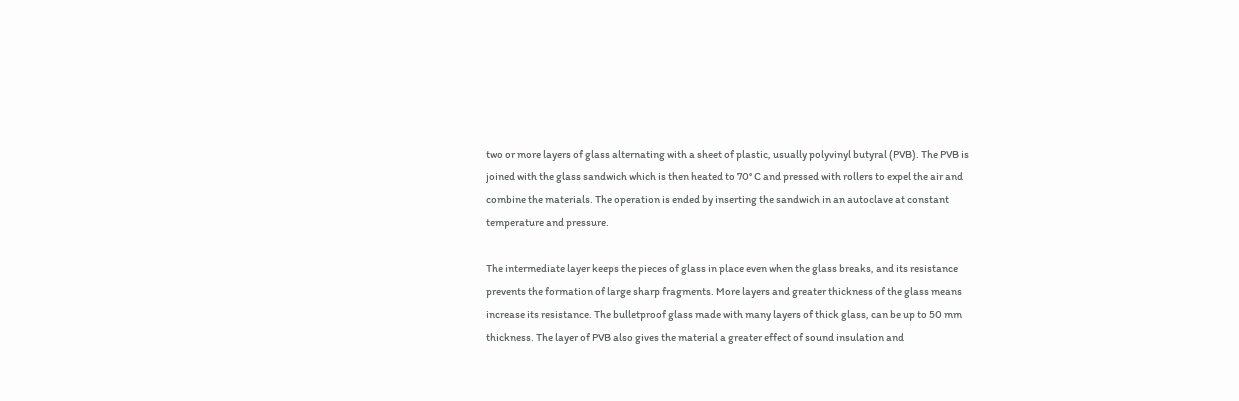two or more layers of glass alternating with a sheet of plastic, usually polyvinyl butyral (PVB). The PVB is joined with the glass sandwich which is then heated to 70° C and pressed with rollers to expel the air and combine the materials. The operation is ended by inserting the sandwich in an autoclave at constant temperature and pressure.

The intermediate layer keeps the pieces of glass in place even when the glass breaks, and its resistance prevents the formation of large sharp fragments. More layers and greater thickness of the glass means increase its resistance. The bulletproof glass made with many layers of thick glass, can be up to 50 mm thickness. The layer of PVB also gives the material a greater effect of sound insulation and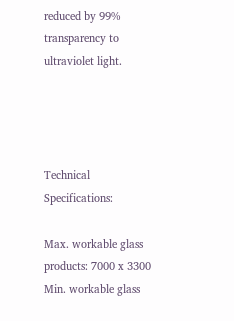reduced by 99% transparency to ultraviolet light.




Technical Specifications:

Max. workable glass products: 7000 x 3300
Min. workable glass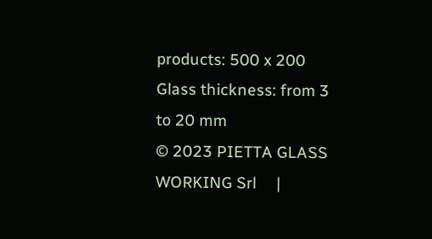products: 500 x 200
Glass thickness: from 3 to 20 mm
© 2023 PIETTA GLASS WORKING Srl     |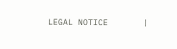LEGAL NOTICE       |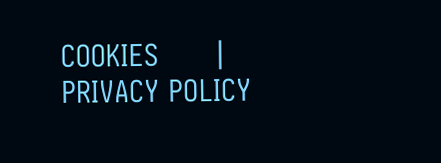COOKIES      |      PRIVACY POLICY